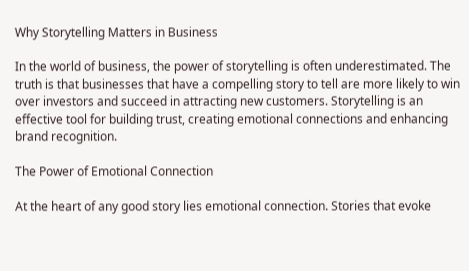Why Storytelling Matters in Business

In the world of business, the power of storytelling is often underestimated. The truth is that businesses that have a compelling story to tell are more likely to win over investors and succeed in attracting new customers. Storytelling is an effective tool for building trust, creating emotional connections and enhancing brand recognition.

The Power of Emotional Connection

At the heart of any good story lies emotional connection. Stories that evoke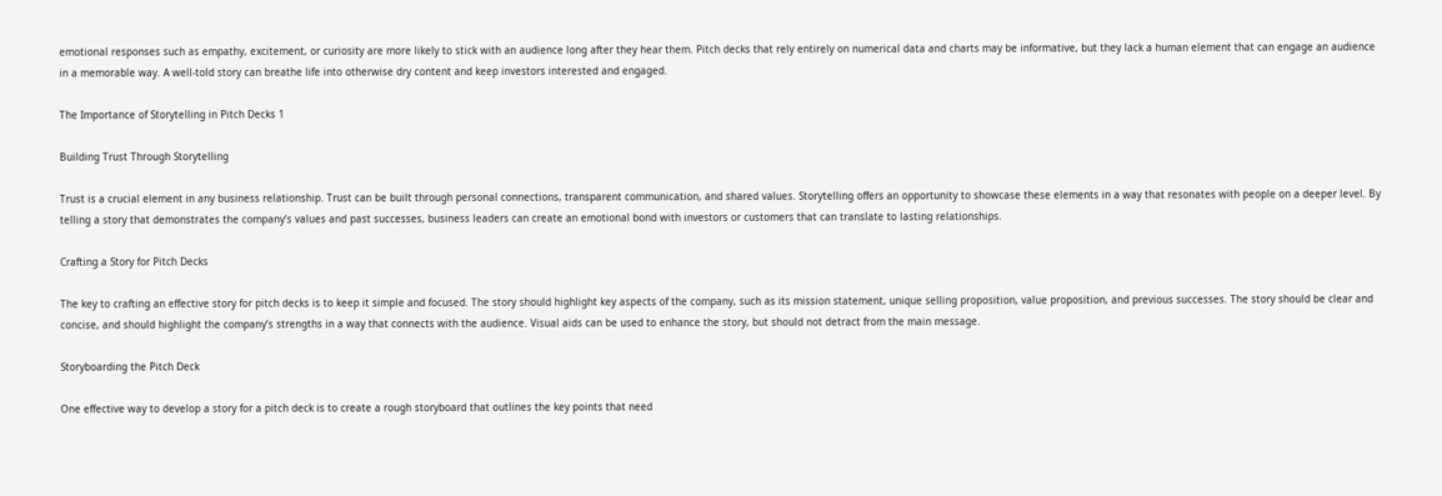emotional responses such as empathy, excitement, or curiosity are more likely to stick with an audience long after they hear them. Pitch decks that rely entirely on numerical data and charts may be informative, but they lack a human element that can engage an audience in a memorable way. A well-told story can breathe life into otherwise dry content and keep investors interested and engaged.

The Importance of Storytelling in Pitch Decks 1

Building Trust Through Storytelling

Trust is a crucial element in any business relationship. Trust can be built through personal connections, transparent communication, and shared values. Storytelling offers an opportunity to showcase these elements in a way that resonates with people on a deeper level. By telling a story that demonstrates the company’s values and past successes, business leaders can create an emotional bond with investors or customers that can translate to lasting relationships.

Crafting a Story for Pitch Decks

The key to crafting an effective story for pitch decks is to keep it simple and focused. The story should highlight key aspects of the company, such as its mission statement, unique selling proposition, value proposition, and previous successes. The story should be clear and concise, and should highlight the company’s strengths in a way that connects with the audience. Visual aids can be used to enhance the story, but should not detract from the main message.

Storyboarding the Pitch Deck

One effective way to develop a story for a pitch deck is to create a rough storyboard that outlines the key points that need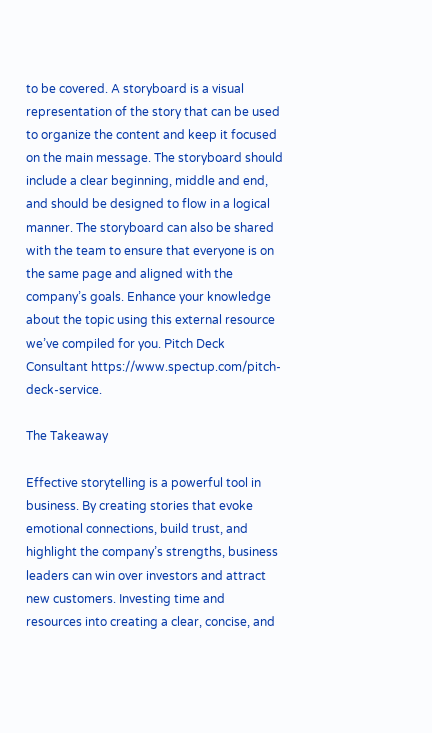to be covered. A storyboard is a visual representation of the story that can be used to organize the content and keep it focused on the main message. The storyboard should include a clear beginning, middle and end, and should be designed to flow in a logical manner. The storyboard can also be shared with the team to ensure that everyone is on the same page and aligned with the company’s goals. Enhance your knowledge about the topic using this external resource we’ve compiled for you. Pitch Deck Consultant https://www.spectup.com/pitch-deck-service.

The Takeaway

Effective storytelling is a powerful tool in business. By creating stories that evoke emotional connections, build trust, and highlight the company’s strengths, business leaders can win over investors and attract new customers. Investing time and resources into creating a clear, concise, and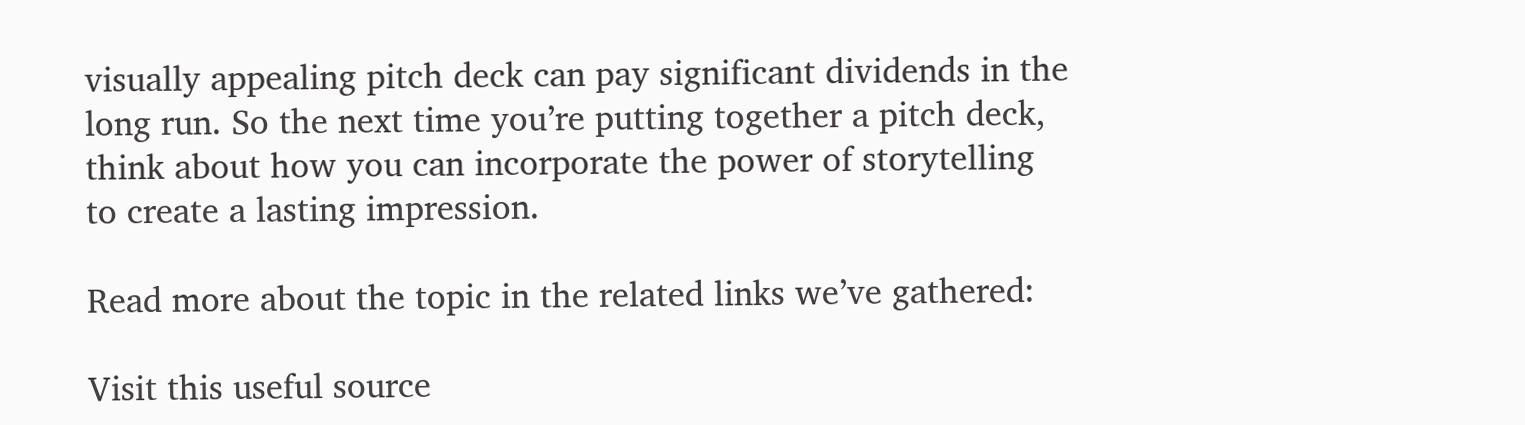visually appealing pitch deck can pay significant dividends in the long run. So the next time you’re putting together a pitch deck, think about how you can incorporate the power of storytelling to create a lasting impression.

Read more about the topic in the related links we’ve gathered:

Visit this useful source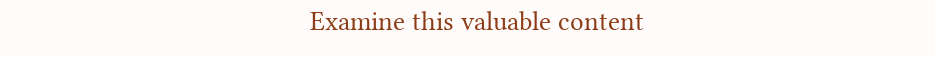Examine this valuable content